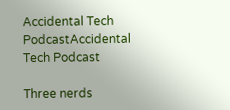Accidental Tech PodcastAccidental Tech Podcast

Three nerds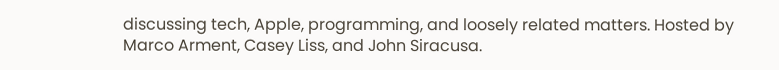discussing tech, Apple, programming, and loosely related matters. Hosted by Marco Arment, Casey Liss, and John Siracusa.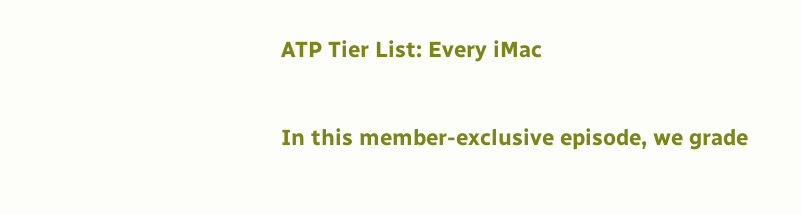ATP Tier List: Every iMac

In this member-exclusive episode, we grade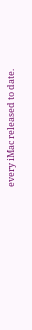every iMac released to date.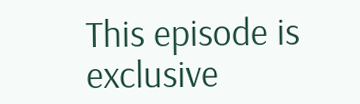This episode is exclusive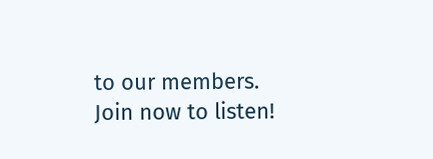to our members. Join now to listen!